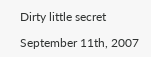Dirty little secret

September 11th, 2007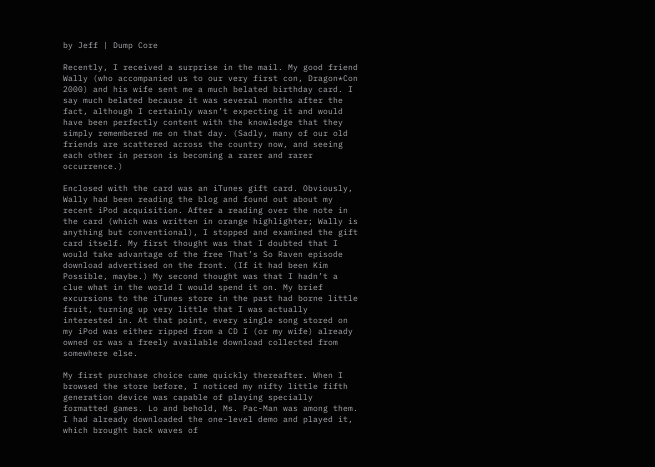by Jeff | Dump Core

Recently, I received a surprise in the mail. My good friend Wally (who accompanied us to our very first con, Dragon*Con 2000) and his wife sent me a much belated birthday card. I say much belated because it was several months after the fact, although I certainly wasn’t expecting it and would have been perfectly content with the knowledge that they simply remembered me on that day. (Sadly, many of our old friends are scattered across the country now, and seeing each other in person is becoming a rarer and rarer occurrence.)

Enclosed with the card was an iTunes gift card. Obviously, Wally had been reading the blog and found out about my recent iPod acquisition. After a reading over the note in the card (which was written in orange highlighter; Wally is anything but conventional), I stopped and examined the gift card itself. My first thought was that I doubted that I would take advantage of the free That’s So Raven episode download advertised on the front. (If it had been Kim Possible, maybe.) My second thought was that I hadn’t a clue what in the world I would spend it on. My brief excursions to the iTunes store in the past had borne little fruit, turning up very little that I was actually interested in. At that point, every single song stored on my iPod was either ripped from a CD I (or my wife) already owned or was a freely available download collected from somewhere else.

My first purchase choice came quickly thereafter. When I browsed the store before, I noticed my nifty little fifth generation device was capable of playing specially formatted games. Lo and behold, Ms. Pac-Man was among them. I had already downloaded the one-level demo and played it, which brought back waves of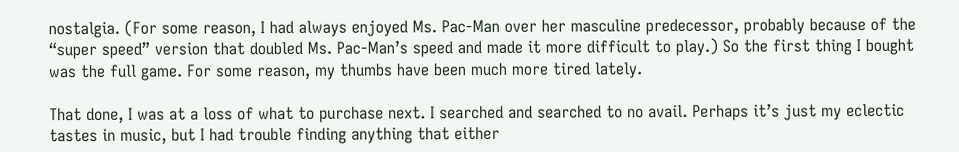nostalgia. (For some reason, I had always enjoyed Ms. Pac-Man over her masculine predecessor, probably because of the “super speed” version that doubled Ms. Pac-Man’s speed and made it more difficult to play.) So the first thing I bought was the full game. For some reason, my thumbs have been much more tired lately.

That done, I was at a loss of what to purchase next. I searched and searched to no avail. Perhaps it’s just my eclectic tastes in music, but I had trouble finding anything that either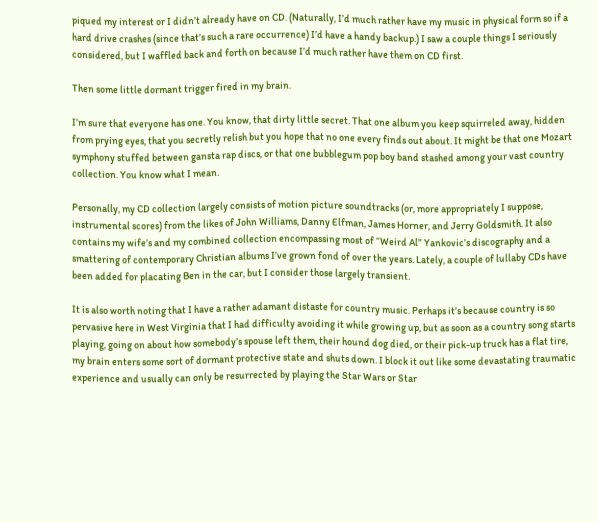piqued my interest or I didn’t already have on CD. (Naturally, I’d much rather have my music in physical form so if a hard drive crashes (since that’s such a rare occurrence) I’d have a handy backup.) I saw a couple things I seriously considered, but I waffled back and forth on because I’d much rather have them on CD first.

Then some little dormant trigger fired in my brain.

I’m sure that everyone has one. You know, that dirty little secret. That one album you keep squirreled away, hidden from prying eyes, that you secretly relish but you hope that no one every finds out about. It might be that one Mozart symphony stuffed between gansta rap discs, or that one bubblegum pop boy band stashed among your vast country collection. You know what I mean.

Personally, my CD collection largely consists of motion picture soundtracks (or, more appropriately I suppose, instrumental scores) from the likes of John Williams, Danny Elfman, James Horner, and Jerry Goldsmith. It also contains my wife’s and my combined collection encompassing most of “Weird Al” Yankovic’s discography and a smattering of contemporary Christian albums I’ve grown fond of over the years. Lately, a couple of lullaby CDs have been added for placating Ben in the car, but I consider those largely transient.

It is also worth noting that I have a rather adamant distaste for country music. Perhaps it’s because country is so pervasive here in West Virginia that I had difficulty avoiding it while growing up, but as soon as a country song starts playing, going on about how somebody’s spouse left them, their hound dog died, or their pick-up truck has a flat tire, my brain enters some sort of dormant protective state and shuts down. I block it out like some devastating traumatic experience and usually can only be resurrected by playing the Star Wars or Star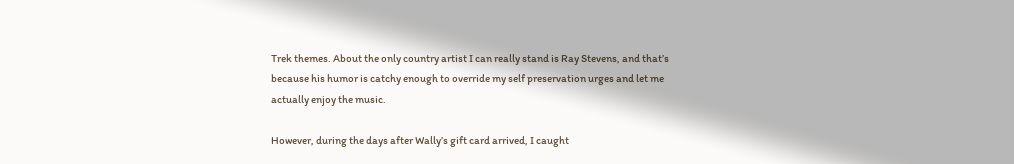Trek themes. About the only country artist I can really stand is Ray Stevens, and that’s because his humor is catchy enough to override my self preservation urges and let me actually enjoy the music.

However, during the days after Wally’s gift card arrived, I caught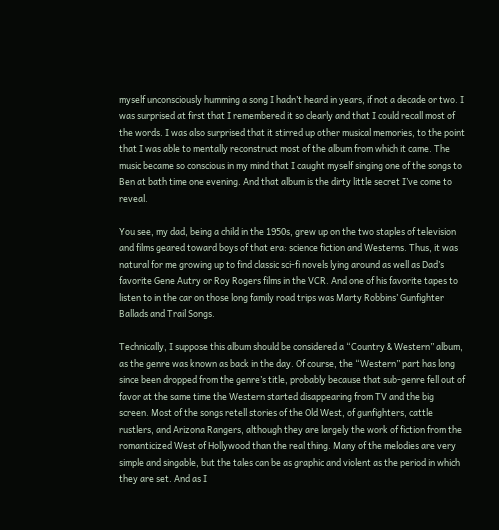myself unconsciously humming a song I hadn’t heard in years, if not a decade or two. I was surprised at first that I remembered it so clearly and that I could recall most of the words. I was also surprised that it stirred up other musical memories, to the point that I was able to mentally reconstruct most of the album from which it came. The music became so conscious in my mind that I caught myself singing one of the songs to Ben at bath time one evening. And that album is the dirty little secret I’ve come to reveal.

You see, my dad, being a child in the 1950s, grew up on the two staples of television and films geared toward boys of that era: science fiction and Westerns. Thus, it was natural for me growing up to find classic sci-fi novels lying around as well as Dad’s favorite Gene Autry or Roy Rogers films in the VCR. And one of his favorite tapes to listen to in the car on those long family road trips was Marty Robbins’ Gunfighter Ballads and Trail Songs.

Technically, I suppose this album should be considered a “Country & Western” album, as the genre was known as back in the day. Of course, the “Western” part has long since been dropped from the genre’s title, probably because that sub-genre fell out of favor at the same time the Western started disappearing from TV and the big screen. Most of the songs retell stories of the Old West, of gunfighters, cattle rustlers, and Arizona Rangers, although they are largely the work of fiction from the romanticized West of Hollywood than the real thing. Many of the melodies are very simple and singable, but the tales can be as graphic and violent as the period in which they are set. And as I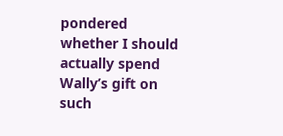pondered whether I should actually spend Wally’s gift on such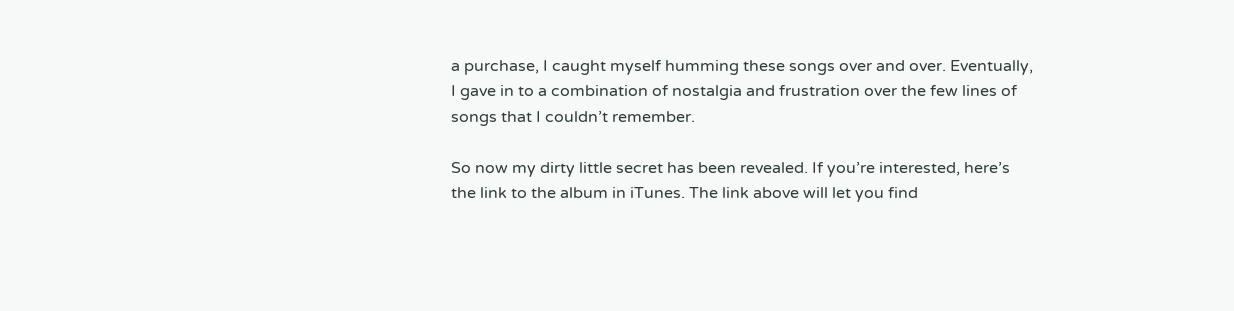a purchase, I caught myself humming these songs over and over. Eventually, I gave in to a combination of nostalgia and frustration over the few lines of songs that I couldn’t remember.

So now my dirty little secret has been revealed. If you’re interested, here’s the link to the album in iTunes. The link above will let you find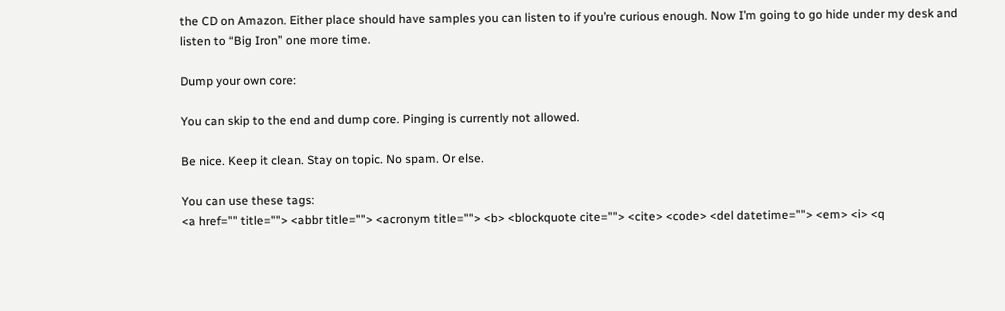the CD on Amazon. Either place should have samples you can listen to if you’re curious enough. Now I’m going to go hide under my desk and listen to “Big Iron” one more time.

Dump your own core:

You can skip to the end and dump core. Pinging is currently not allowed.

Be nice. Keep it clean. Stay on topic. No spam. Or else.

You can use these tags:
<a href="" title=""> <abbr title=""> <acronym title=""> <b> <blockquote cite=""> <cite> <code> <del datetime=""> <em> <i> <q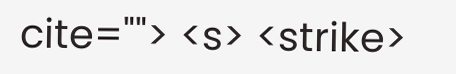cite=""> <s> <strike>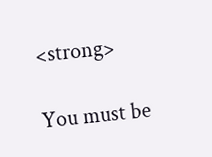<strong>

You must be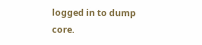logged in to dump core.